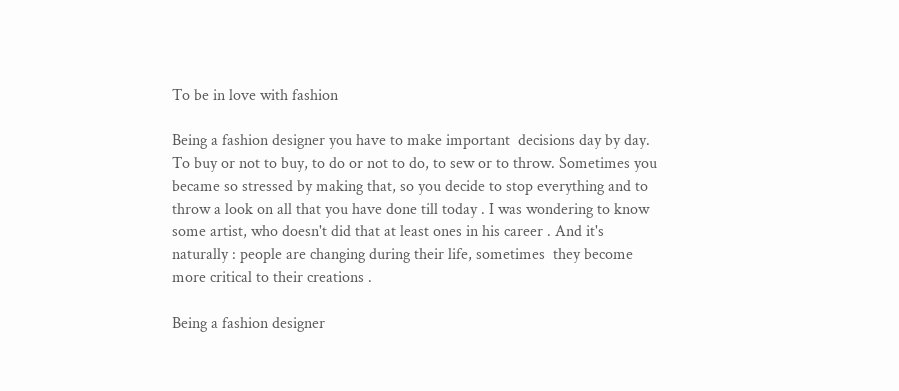To be in love with fashion

Being a fashion designer you have to make important  decisions day by day. To buy or not to buy, to do or not to do, to sew or to throw. Sometimes you became so stressed by making that, so you decide to stop everything and to throw a look on all that you have done till today . I was wondering to know some artist, who doesn't did that at least ones in his career . And it's naturally : people are changing during their life, sometimes  they become more critical to their creations .

Being a fashion designer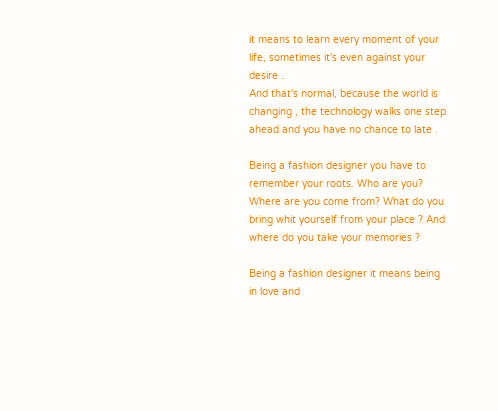it means to learn every moment of your life, sometimes it's even against your desire .
And that's normal, because the world is changing , the technology walks one step ahead and you have no chance to late .

Being a fashion designer you have to remember your roots. Who are you? Where are you come from? What do you bring whit yourself from your place ? And where do you take your memories ?

Being a fashion designer it means being in love and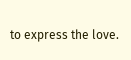to express the love.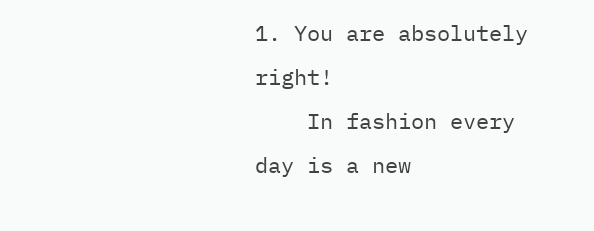1. You are absolutely right!
    In fashion every day is a new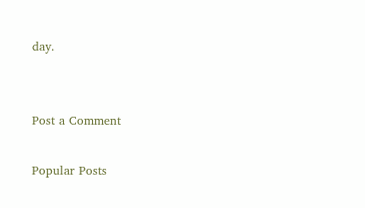day.


Post a Comment

Popular Posts